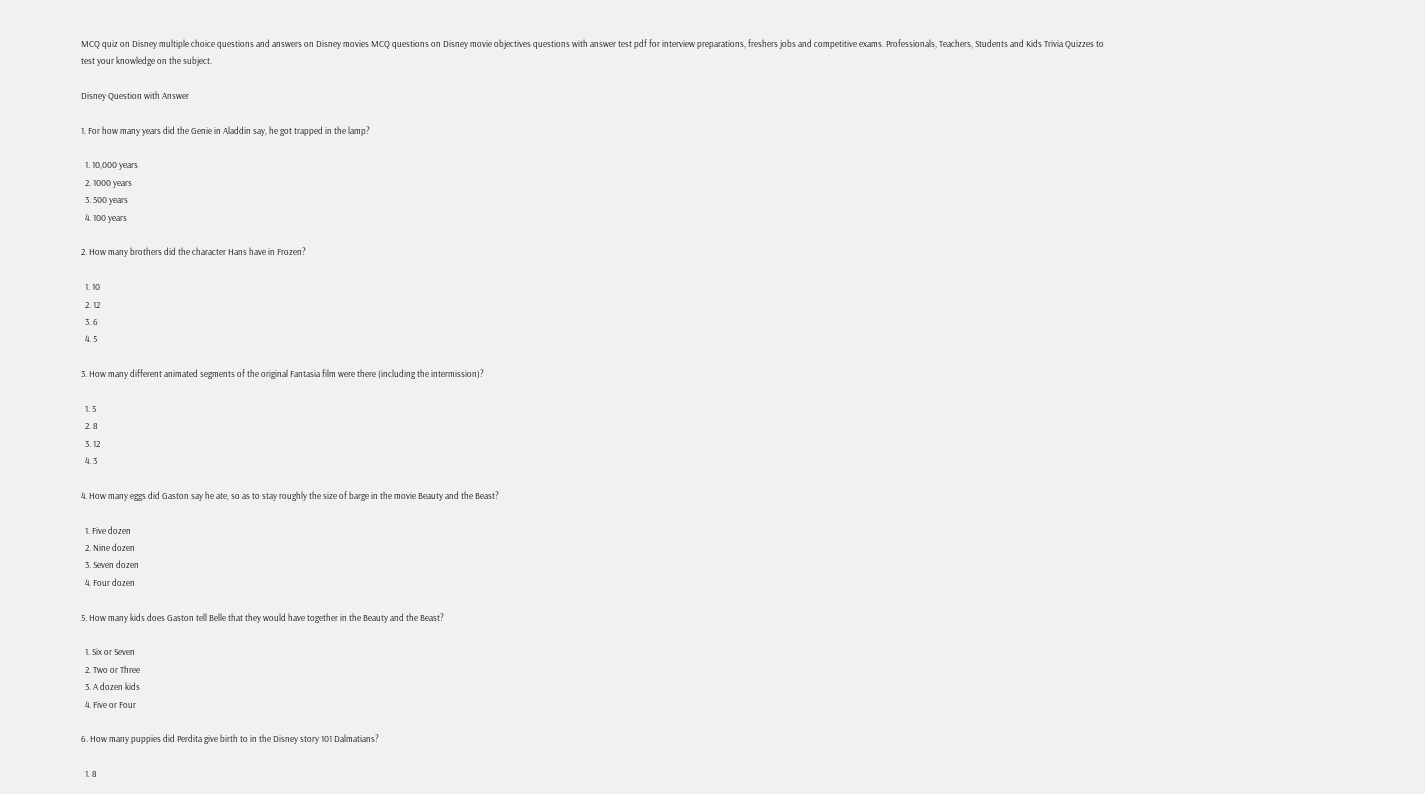MCQ quiz on Disney multiple choice questions and answers on Disney movies MCQ questions on Disney movie objectives questions with answer test pdf for interview preparations, freshers jobs and competitive exams. Professionals, Teachers, Students and Kids Trivia Quizzes to test your knowledge on the subject.

Disney Question with Answer

1. For how many years did the Genie in Aladdin say, he got trapped in the lamp?

  1. 10,000 years
  2. 1000 years
  3. 500 years
  4. 100 years

2. How many brothers did the character Hans have in Frozen?

  1. 10
  2. 12
  3. 6
  4. 5

3. How many different animated segments of the original Fantasia film were there (including the intermission)?

  1. 5
  2. 8
  3. 12
  4. 3

4. How many eggs did Gaston say he ate, so as to stay roughly the size of barge in the movie Beauty and the Beast?

  1. Five dozen
  2. Nine dozen
  3. Seven dozen
  4. Four dozen

5. How many kids does Gaston tell Belle that they would have together in the Beauty and the Beast?

  1. Six or Seven
  2. Two or Three
  3. A dozen kids
  4. Five or Four

6. How many puppies did Perdita give birth to in the Disney story 101 Dalmatians?

  1. 8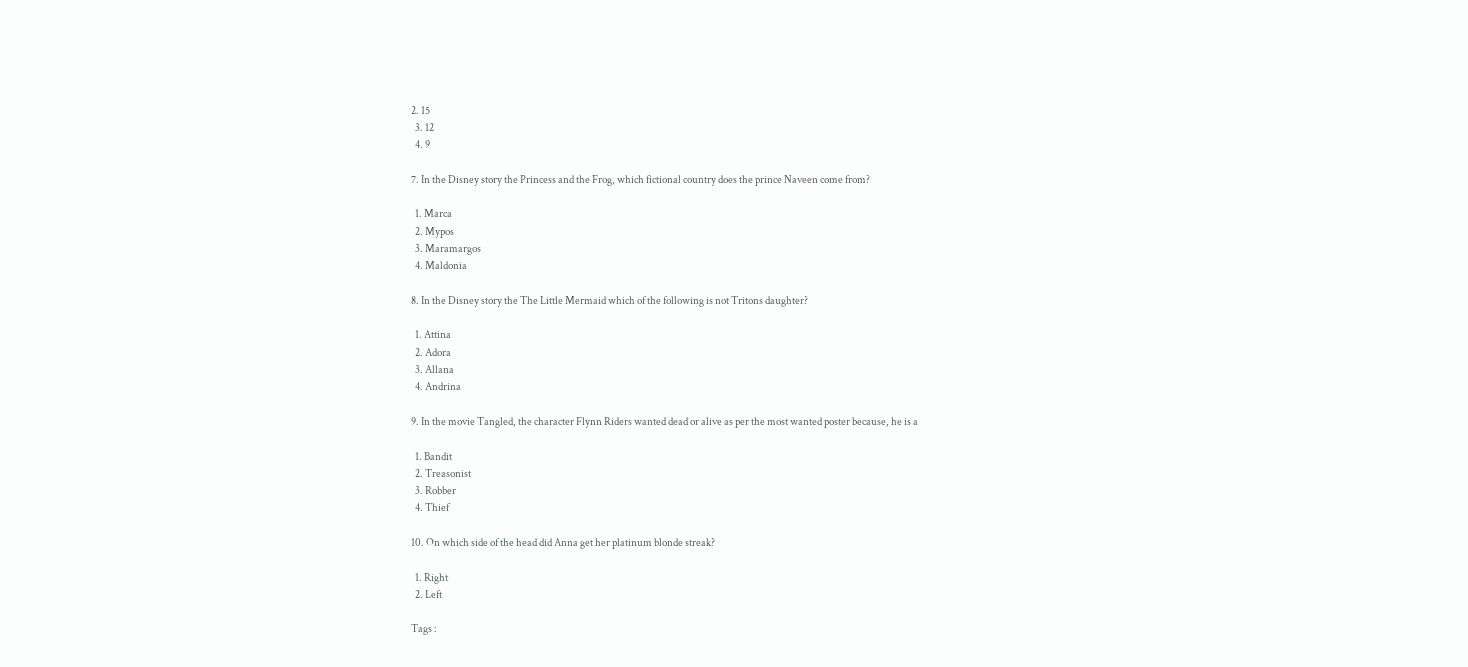2. 15
  3. 12
  4. 9

7. In the Disney story the Princess and the Frog, which fictional country does the prince Naveen come from?

  1. Marca
  2. Mypos
  3. Maramargos
  4. Maldonia

8. In the Disney story the The Little Mermaid which of the following is not Tritons daughter?

  1. Attina
  2. Adora
  3. Allana
  4. Andrina

9. In the movie Tangled, the character Flynn Riders wanted dead or alive as per the most wanted poster because, he is a

  1. Bandit
  2. Treasonist
  3. Robber
  4. Thief

10. On which side of the head did Anna get her platinum blonde streak?

  1. Right
  2. Left

Tags :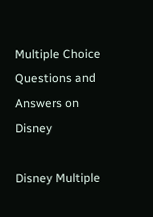Multiple Choice Questions and Answers on Disney

Disney Multiple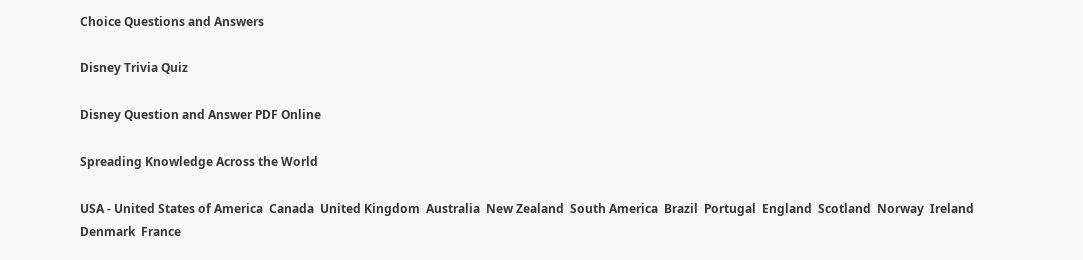Choice Questions and Answers

Disney Trivia Quiz

Disney Question and Answer PDF Online

Spreading Knowledge Across the World

USA - United States of America  Canada  United Kingdom  Australia  New Zealand  South America  Brazil  Portugal  England  Scotland  Norway  Ireland  Denmark  France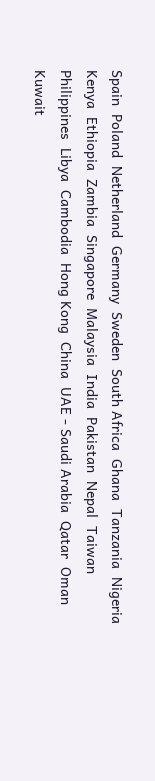Spain  Poland  Netherland  Germany  Sweden  South Africa  Ghana  Tanzania  Nigeria  Kenya  Ethiopia  Zambia  Singapore  Malaysia  India  Pakistan  Nepal  Taiwan  Philippines  Libya  Cambodia  Hong Kong  China  UAE - Saudi Arabia  Qatar  Oman  Kuwait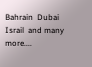Bahrain  Dubai  Israil  and many more....